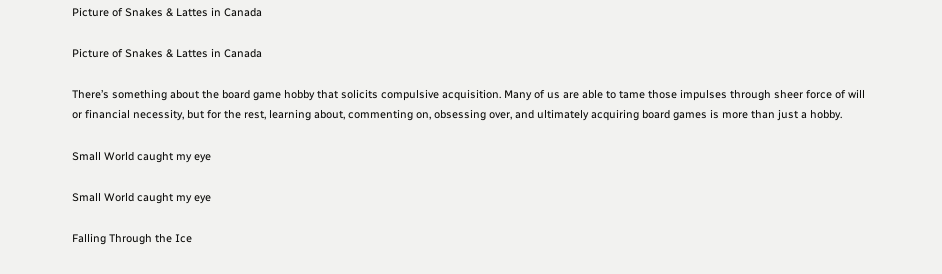Picture of Snakes & Lattes in Canada

Picture of Snakes & Lattes in Canada

There’s something about the board game hobby that solicits compulsive acquisition. Many of us are able to tame those impulses through sheer force of will or financial necessity, but for the rest, learning about, commenting on, obsessing over, and ultimately acquiring board games is more than just a hobby.

Small World caught my eye

Small World caught my eye

Falling Through the Ice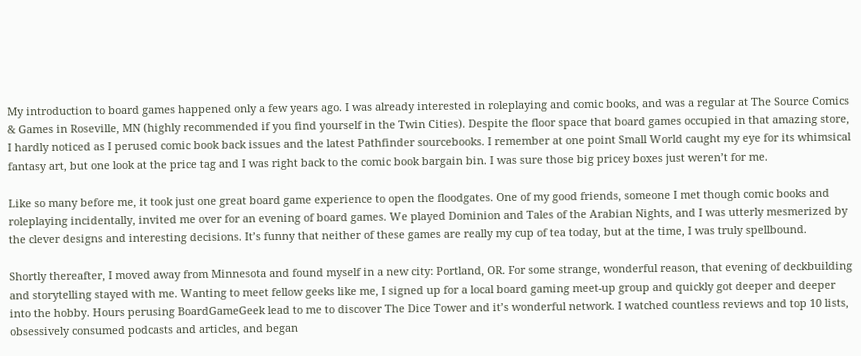My introduction to board games happened only a few years ago. I was already interested in roleplaying and comic books, and was a regular at The Source Comics & Games in Roseville, MN (highly recommended if you find yourself in the Twin Cities). Despite the floor space that board games occupied in that amazing store, I hardly noticed as I perused comic book back issues and the latest Pathfinder sourcebooks. I remember at one point Small World caught my eye for its whimsical fantasy art, but one look at the price tag and I was right back to the comic book bargain bin. I was sure those big pricey boxes just weren’t for me.

Like so many before me, it took just one great board game experience to open the floodgates. One of my good friends, someone I met though comic books and roleplaying incidentally, invited me over for an evening of board games. We played Dominion and Tales of the Arabian Nights, and I was utterly mesmerized by the clever designs and interesting decisions. It’s funny that neither of these games are really my cup of tea today, but at the time, I was truly spellbound.

Shortly thereafter, I moved away from Minnesota and found myself in a new city: Portland, OR. For some strange, wonderful reason, that evening of deckbuilding and storytelling stayed with me. Wanting to meet fellow geeks like me, I signed up for a local board gaming meet-up group and quickly got deeper and deeper into the hobby. Hours perusing BoardGameGeek lead to me to discover The Dice Tower and it’s wonderful network. I watched countless reviews and top 10 lists, obsessively consumed podcasts and articles, and began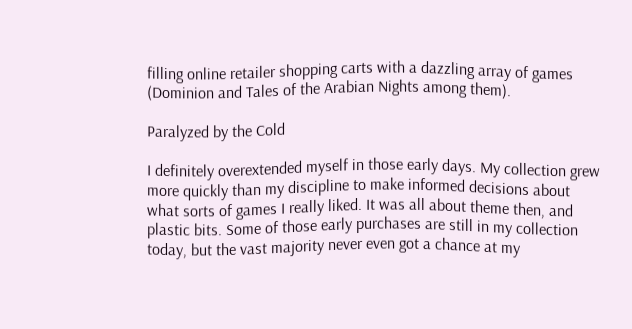filling online retailer shopping carts with a dazzling array of games (Dominion and Tales of the Arabian Nights among them).

Paralyzed by the Cold

I definitely overextended myself in those early days. My collection grew more quickly than my discipline to make informed decisions about what sorts of games I really liked. It was all about theme then, and plastic bits. Some of those early purchases are still in my collection today, but the vast majority never even got a chance at my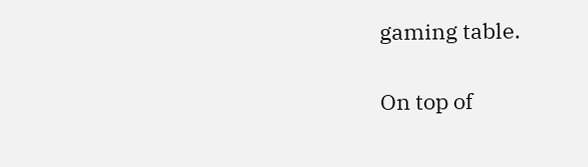gaming table.

On top of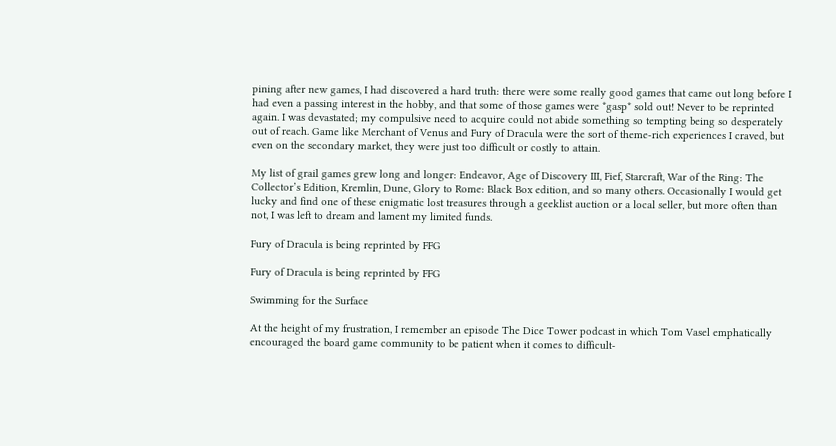pining after new games, I had discovered a hard truth: there were some really good games that came out long before I had even a passing interest in the hobby, and that some of those games were *gasp* sold out! Never to be reprinted again. I was devastated; my compulsive need to acquire could not abide something so tempting being so desperately out of reach. Game like Merchant of Venus and Fury of Dracula were the sort of theme-rich experiences I craved, but even on the secondary market, they were just too difficult or costly to attain.

My list of grail games grew long and longer: Endeavor, Age of Discovery III, Fief, Starcraft, War of the Ring: The Collector’s Edition, Kremlin, Dune, Glory to Rome: Black Box edition, and so many others. Occasionally I would get lucky and find one of these enigmatic lost treasures through a geeklist auction or a local seller, but more often than not, I was left to dream and lament my limited funds.

Fury of Dracula is being reprinted by FFG

Fury of Dracula is being reprinted by FFG

Swimming for the Surface

At the height of my frustration, I remember an episode The Dice Tower podcast in which Tom Vasel emphatically encouraged the board game community to be patient when it comes to difficult-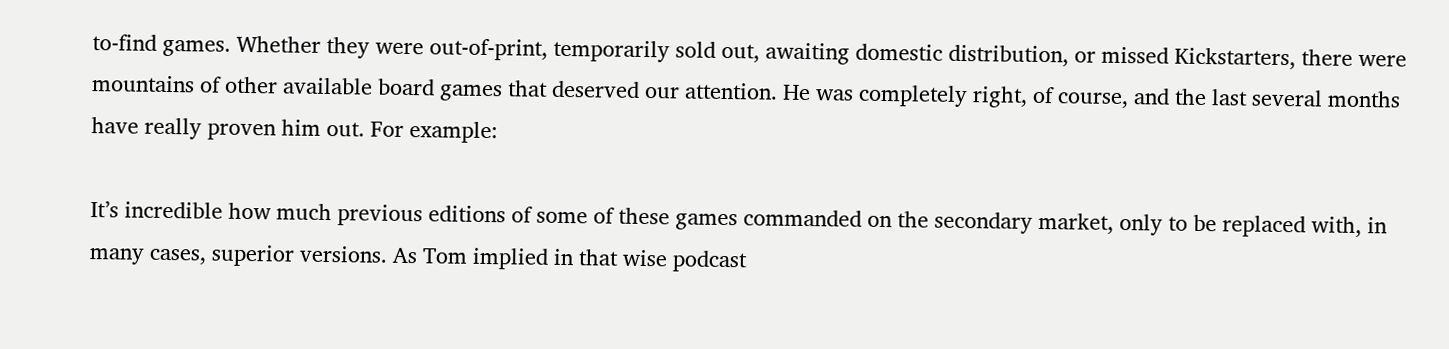to-find games. Whether they were out-of-print, temporarily sold out, awaiting domestic distribution, or missed Kickstarters, there were mountains of other available board games that deserved our attention. He was completely right, of course, and the last several months have really proven him out. For example:

It’s incredible how much previous editions of some of these games commanded on the secondary market, only to be replaced with, in many cases, superior versions. As Tom implied in that wise podcast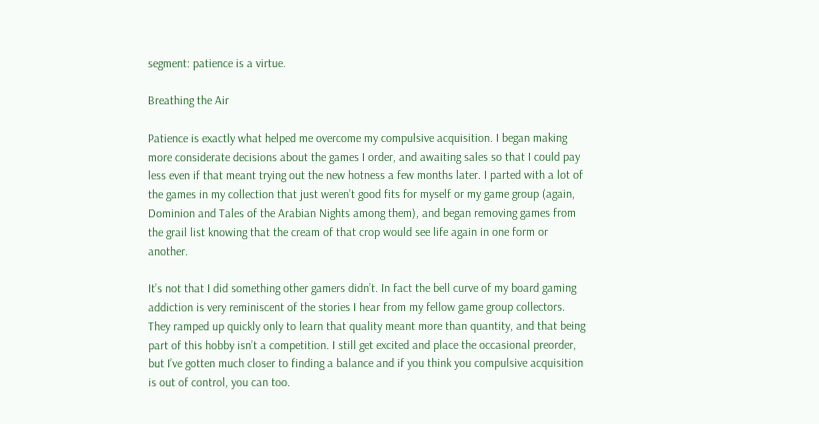segment: patience is a virtue.

Breathing the Air

Patience is exactly what helped me overcome my compulsive acquisition. I began making more considerate decisions about the games I order, and awaiting sales so that I could pay less even if that meant trying out the new hotness a few months later. I parted with a lot of the games in my collection that just weren’t good fits for myself or my game group (again, Dominion and Tales of the Arabian Nights among them), and began removing games from the grail list knowing that the cream of that crop would see life again in one form or another.

It’s not that I did something other gamers didn’t. In fact the bell curve of my board gaming addiction is very reminiscent of the stories I hear from my fellow game group collectors. They ramped up quickly only to learn that quality meant more than quantity, and that being part of this hobby isn’t a competition. I still get excited and place the occasional preorder, but I’ve gotten much closer to finding a balance and if you think you compulsive acquisition is out of control, you can too.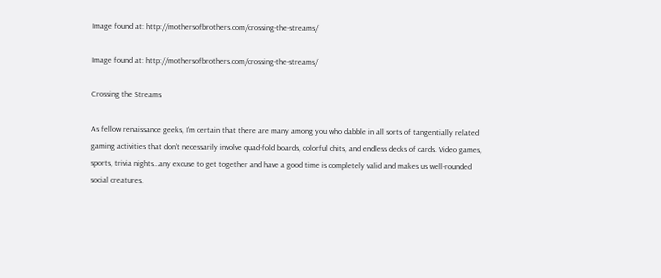Image found at: http://mothersofbrothers.com/crossing-the-streams/

Image found at: http://mothersofbrothers.com/crossing-the-streams/

Crossing the Streams

As fellow renaissance geeks, I’m certain that there are many among you who dabble in all sorts of tangentially related gaming activities that don’t necessarily involve quad-fold boards, colorful chits, and endless decks of cards. Video games, sports, trivia nights…any excuse to get together and have a good time is completely valid and makes us well-rounded social creatures.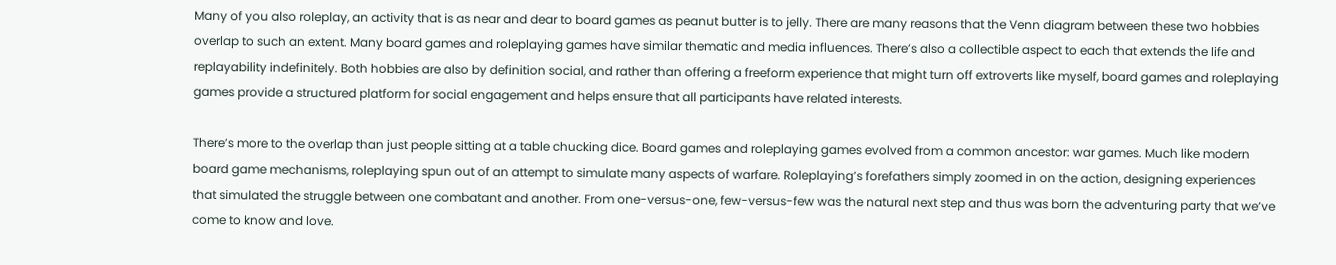Many of you also roleplay, an activity that is as near and dear to board games as peanut butter is to jelly. There are many reasons that the Venn diagram between these two hobbies overlap to such an extent. Many board games and roleplaying games have similar thematic and media influences. There’s also a collectible aspect to each that extends the life and replayability indefinitely. Both hobbies are also by definition social, and rather than offering a freeform experience that might turn off extroverts like myself, board games and roleplaying games provide a structured platform for social engagement and helps ensure that all participants have related interests.

There’s more to the overlap than just people sitting at a table chucking dice. Board games and roleplaying games evolved from a common ancestor: war games. Much like modern board game mechanisms, roleplaying spun out of an attempt to simulate many aspects of warfare. Roleplaying’s forefathers simply zoomed in on the action, designing experiences that simulated the struggle between one combatant and another. From one-versus-one, few-versus-few was the natural next step and thus was born the adventuring party that we’ve come to know and love.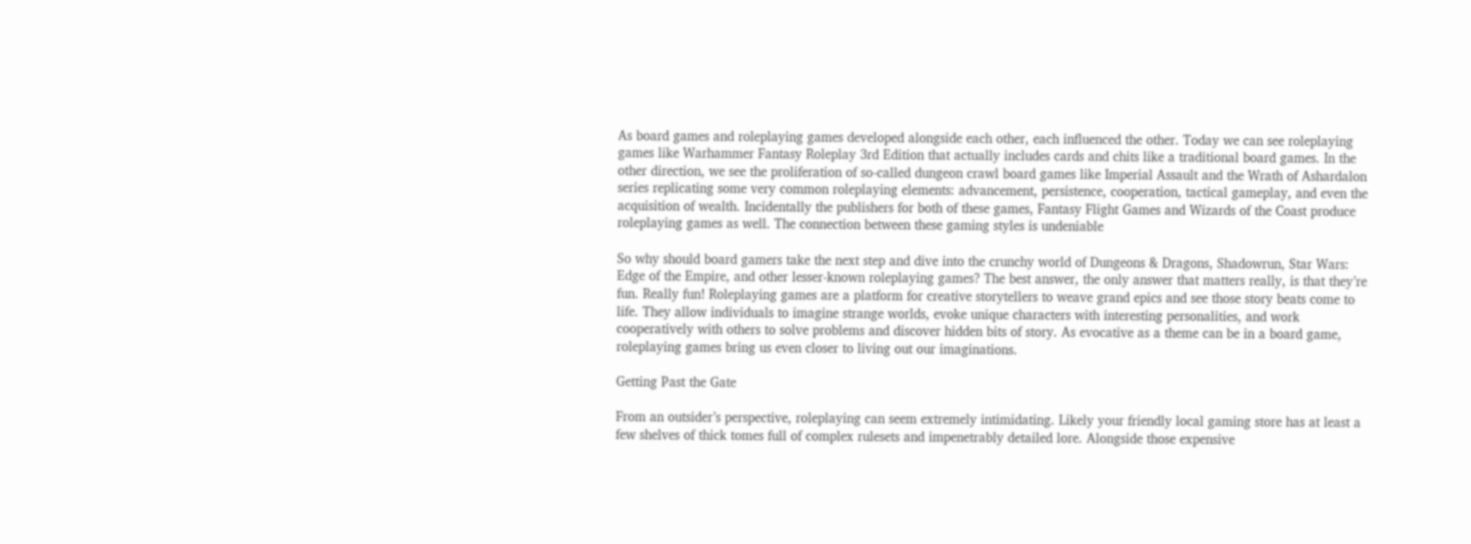As board games and roleplaying games developed alongside each other, each influenced the other. Today we can see roleplaying games like Warhammer Fantasy Roleplay 3rd Edition that actually includes cards and chits like a traditional board games. In the other direction, we see the proliferation of so-called dungeon crawl board games like Imperial Assault and the Wrath of Ashardalon series replicating some very common roleplaying elements: advancement, persistence, cooperation, tactical gameplay, and even the acquisition of wealth. Incidentally the publishers for both of these games, Fantasy Flight Games and Wizards of the Coast produce roleplaying games as well. The connection between these gaming styles is undeniable

So why should board gamers take the next step and dive into the crunchy world of Dungeons & Dragons, Shadowrun, Star Wars: Edge of the Empire, and other lesser-known roleplaying games? The best answer, the only answer that matters really, is that they’re fun. Really fun! Roleplaying games are a platform for creative storytellers to weave grand epics and see those story beats come to life. They allow individuals to imagine strange worlds, evoke unique characters with interesting personalities, and work cooperatively with others to solve problems and discover hidden bits of story. As evocative as a theme can be in a board game, roleplaying games bring us even closer to living out our imaginations.

Getting Past the Gate

From an outsider’s perspective, roleplaying can seem extremely intimidating. Likely your friendly local gaming store has at least a few shelves of thick tomes full of complex rulesets and impenetrably detailed lore. Alongside those expensive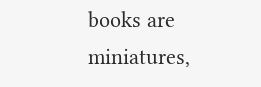books are miniatures,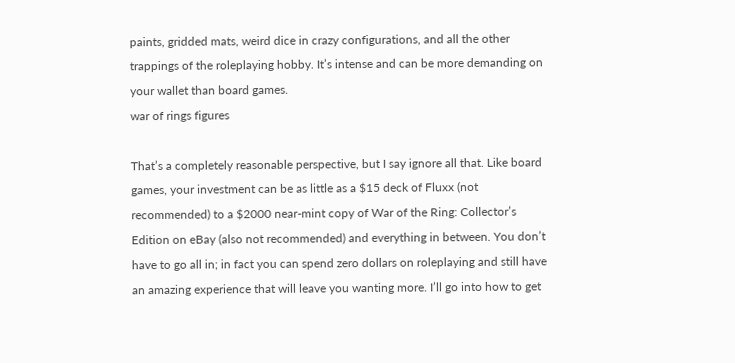paints, gridded mats, weird dice in crazy configurations, and all the other trappings of the roleplaying hobby. It’s intense and can be more demanding on your wallet than board games.
war of rings figures

That’s a completely reasonable perspective, but I say ignore all that. Like board games, your investment can be as little as a $15 deck of Fluxx (not recommended) to a $2000 near-mint copy of War of the Ring: Collector’s Edition on eBay (also not recommended) and everything in between. You don’t have to go all in; in fact you can spend zero dollars on roleplaying and still have an amazing experience that will leave you wanting more. I’ll go into how to get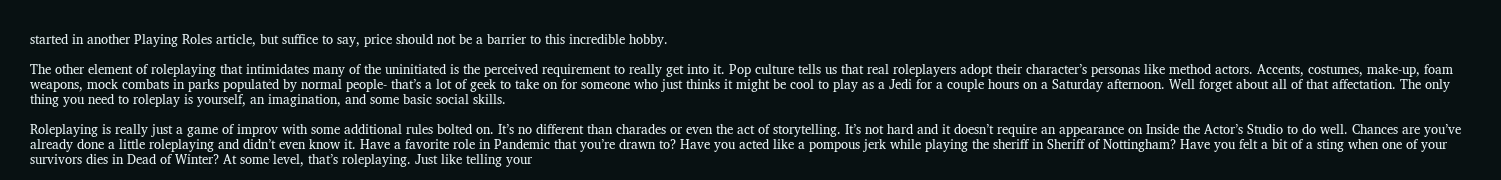started in another Playing Roles article, but suffice to say, price should not be a barrier to this incredible hobby.

The other element of roleplaying that intimidates many of the uninitiated is the perceived requirement to really get into it. Pop culture tells us that real roleplayers adopt their character’s personas like method actors. Accents, costumes, make-up, foam weapons, mock combats in parks populated by normal people- that’s a lot of geek to take on for someone who just thinks it might be cool to play as a Jedi for a couple hours on a Saturday afternoon. Well forget about all of that affectation. The only thing you need to roleplay is yourself, an imagination, and some basic social skills.

Roleplaying is really just a game of improv with some additional rules bolted on. It’s no different than charades or even the act of storytelling. It’s not hard and it doesn’t require an appearance on Inside the Actor’s Studio to do well. Chances are you’ve already done a little roleplaying and didn’t even know it. Have a favorite role in Pandemic that you’re drawn to? Have you acted like a pompous jerk while playing the sheriff in Sheriff of Nottingham? Have you felt a bit of a sting when one of your survivors dies in Dead of Winter? At some level, that’s roleplaying. Just like telling your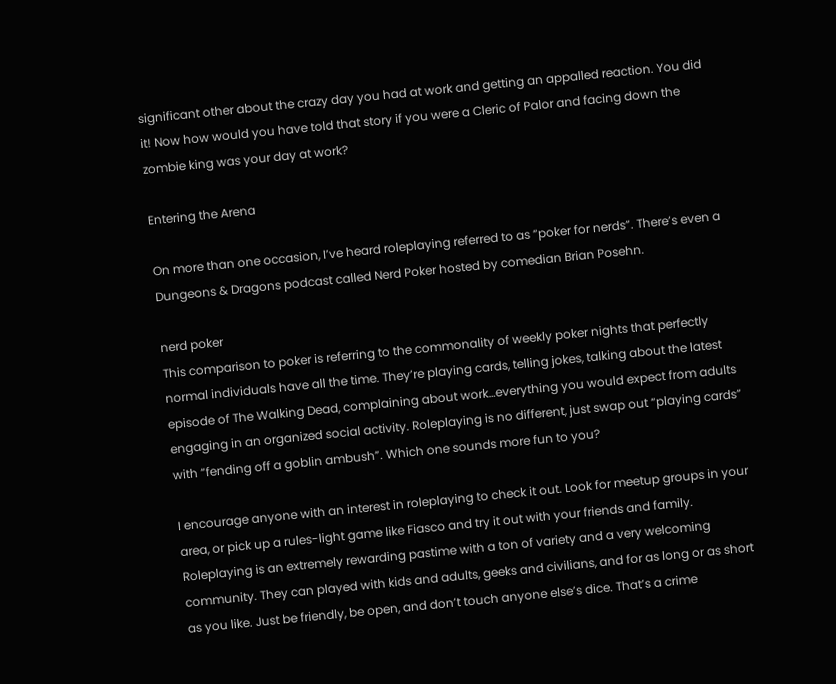significant other about the crazy day you had at work and getting an appalled reaction. You did it! Now how would you have told that story if you were a Cleric of Palor and facing down the zombie king was your day at work?

Entering the Arena

On more than one occasion, I’ve heard roleplaying referred to as “poker for nerds”. There’s even a Dungeons & Dragons podcast called Nerd Poker hosted by comedian Brian Posehn.

nerd poker
This comparison to poker is referring to the commonality of weekly poker nights that perfectly normal individuals have all the time. They’re playing cards, telling jokes, talking about the latest episode of The Walking Dead, complaining about work…everything you would expect from adults engaging in an organized social activity. Roleplaying is no different, just swap out “playing cards” with “fending off a goblin ambush”. Which one sounds more fun to you?

I encourage anyone with an interest in roleplaying to check it out. Look for meetup groups in your area, or pick up a rules-light game like Fiasco and try it out with your friends and family. Roleplaying is an extremely rewarding pastime with a ton of variety and a very welcoming community. They can played with kids and adults, geeks and civilians, and for as long or as short as you like. Just be friendly, be open, and don’t touch anyone else’s dice. That’s a crime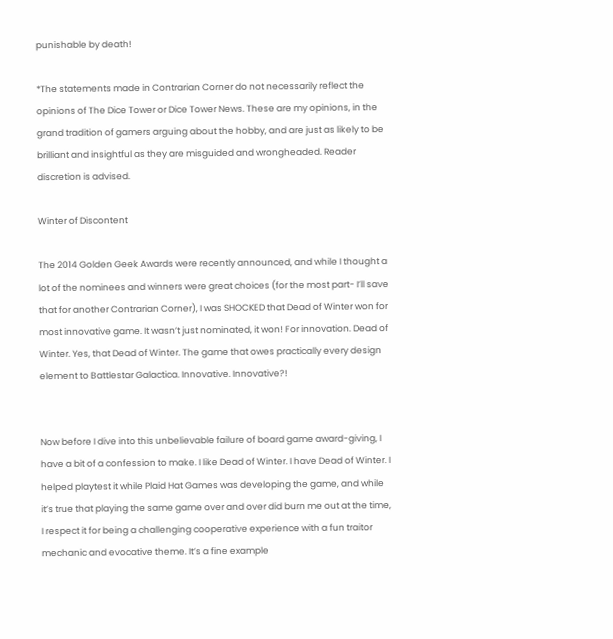punishable by death!

*The statements made in Contrarian Corner do not necessarily reflect the opinions of The Dice Tower or Dice Tower News. These are my opinions, in the grand tradition of gamers arguing about the hobby, and are just as likely to be brilliant and insightful as they are misguided and wrongheaded. Reader discretion is advised.

Winter of Discontent

The 2014 Golden Geek Awards were recently announced, and while I thought a lot of the nominees and winners were great choices (for the most part- I’ll save that for another Contrarian Corner), I was SHOCKED that Dead of Winter won for most innovative game. It wasn’t just nominated, it won! For innovation. Dead of Winter. Yes, that Dead of Winter. The game that owes practically every design element to Battlestar Galactica. Innovative. Innovative?!


Now before I dive into this unbelievable failure of board game award-giving, I have a bit of a confession to make. I like Dead of Winter. I have Dead of Winter. I helped playtest it while Plaid Hat Games was developing the game, and while it’s true that playing the same game over and over did burn me out at the time, I respect it for being a challenging cooperative experience with a fun traitor mechanic and evocative theme. It’s a fine example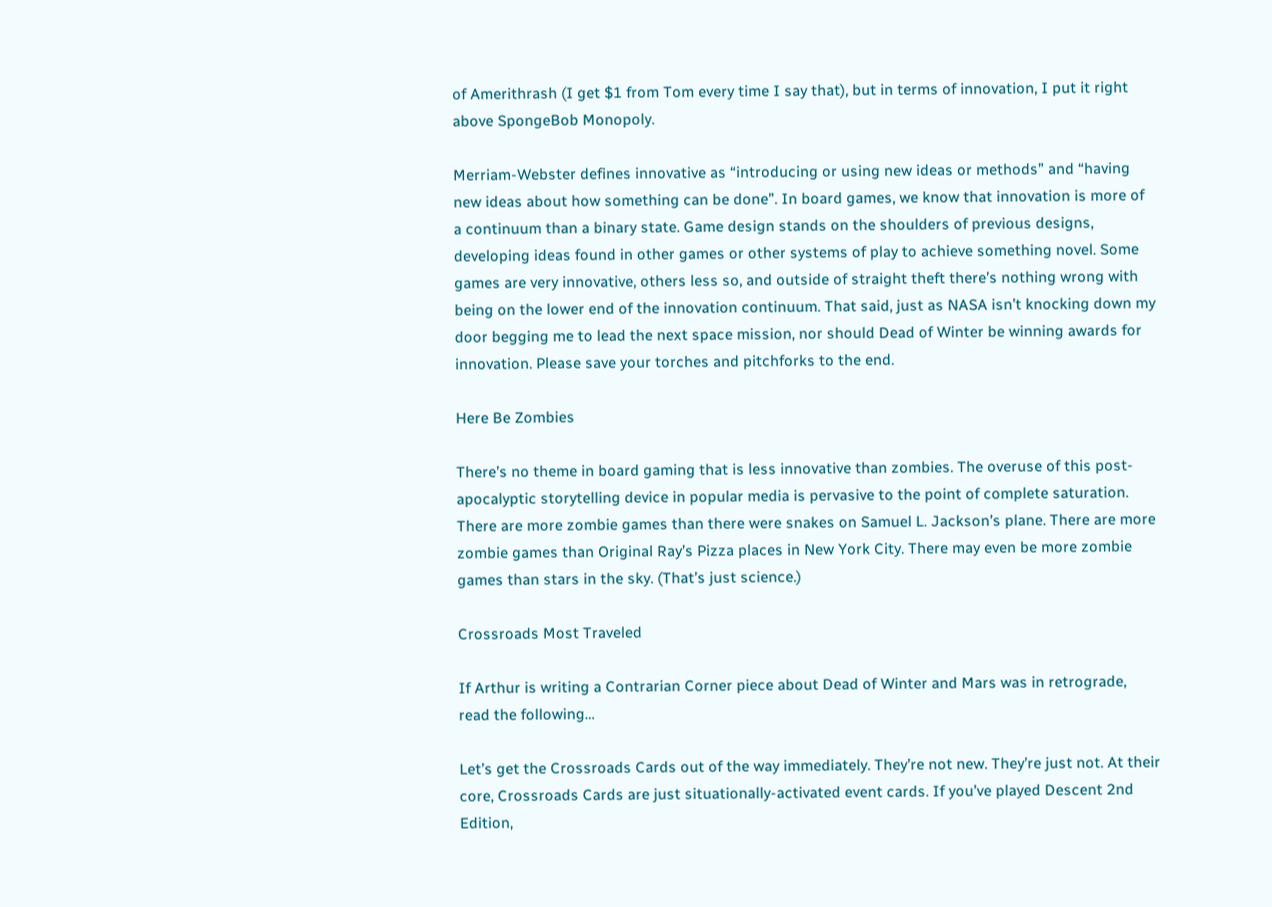of Amerithrash (I get $1 from Tom every time I say that), but in terms of innovation, I put it right above SpongeBob Monopoly.

Merriam-Webster defines innovative as “introducing or using new ideas or methods” and “having new ideas about how something can be done”. In board games, we know that innovation is more of a continuum than a binary state. Game design stands on the shoulders of previous designs, developing ideas found in other games or other systems of play to achieve something novel. Some games are very innovative, others less so, and outside of straight theft there’s nothing wrong with being on the lower end of the innovation continuum. That said, just as NASA isn’t knocking down my door begging me to lead the next space mission, nor should Dead of Winter be winning awards for innovation. Please save your torches and pitchforks to the end.

Here Be Zombies

There’s no theme in board gaming that is less innovative than zombies. The overuse of this post-apocalyptic storytelling device in popular media is pervasive to the point of complete saturation. There are more zombie games than there were snakes on Samuel L. Jackson’s plane. There are more zombie games than Original Ray’s Pizza places in New York City. There may even be more zombie games than stars in the sky. (That’s just science.)

Crossroads Most Traveled

If Arthur is writing a Contrarian Corner piece about Dead of Winter and Mars was in retrograde, read the following…

Let’s get the Crossroads Cards out of the way immediately. They’re not new. They’re just not. At their core, Crossroads Cards are just situationally-activated event cards. If you’ve played Descent 2nd Edition,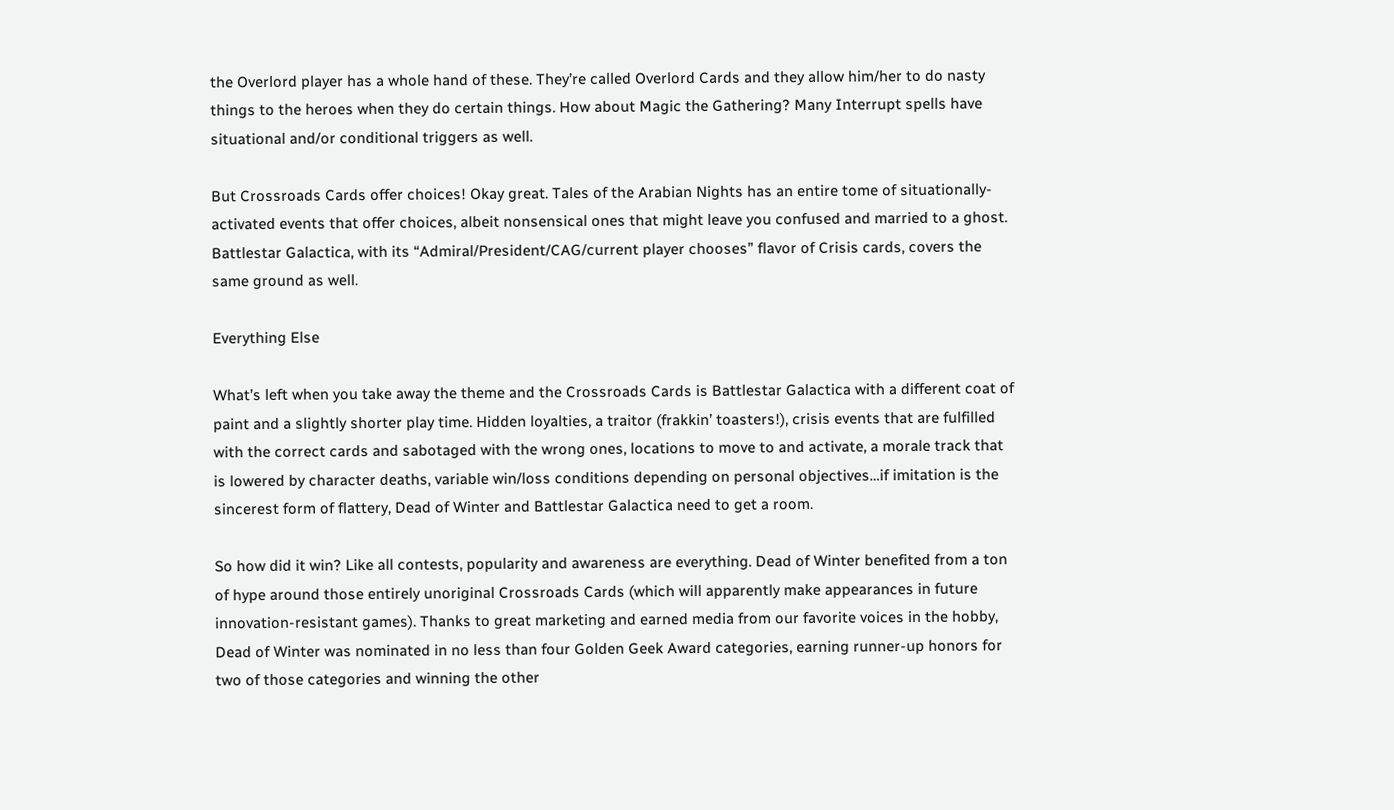the Overlord player has a whole hand of these. They’re called Overlord Cards and they allow him/her to do nasty things to the heroes when they do certain things. How about Magic the Gathering? Many Interrupt spells have situational and/or conditional triggers as well.

But Crossroads Cards offer choices! Okay great. Tales of the Arabian Nights has an entire tome of situationally-activated events that offer choices, albeit nonsensical ones that might leave you confused and married to a ghost. Battlestar Galactica, with its “Admiral/President/CAG/current player chooses” flavor of Crisis cards, covers the same ground as well.

Everything Else

What’s left when you take away the theme and the Crossroads Cards is Battlestar Galactica with a different coat of paint and a slightly shorter play time. Hidden loyalties, a traitor (frakkin’ toasters!), crisis events that are fulfilled with the correct cards and sabotaged with the wrong ones, locations to move to and activate, a morale track that is lowered by character deaths, variable win/loss conditions depending on personal objectives…if imitation is the sincerest form of flattery, Dead of Winter and Battlestar Galactica need to get a room.

So how did it win? Like all contests, popularity and awareness are everything. Dead of Winter benefited from a ton of hype around those entirely unoriginal Crossroads Cards (which will apparently make appearances in future innovation-resistant games). Thanks to great marketing and earned media from our favorite voices in the hobby, Dead of Winter was nominated in no less than four Golden Geek Award categories, earning runner-up honors for two of those categories and winning the other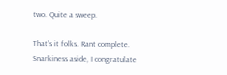two. Quite a sweep.

That’s it folks. Rant complete. Snarkiness aside, I congratulate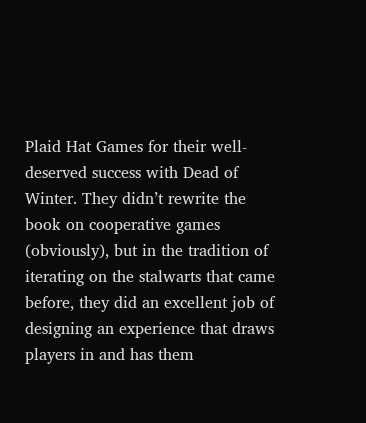Plaid Hat Games for their well-deserved success with Dead of Winter. They didn’t rewrite the book on cooperative games (obviously), but in the tradition of iterating on the stalwarts that came before, they did an excellent job of designing an experience that draws players in and has them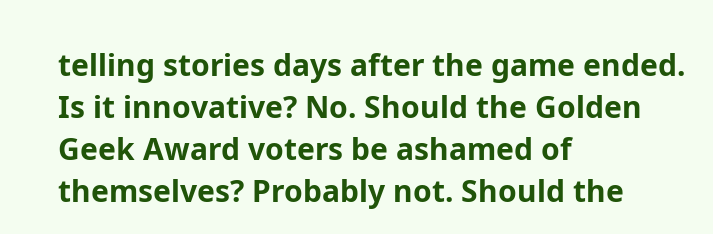telling stories days after the game ended. Is it innovative? No. Should the Golden Geek Award voters be ashamed of themselves? Probably not. Should the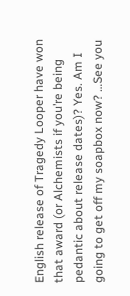English release of Tragedy Looper have won that award (or Alchemists if you’re being pedantic about release dates)? Yes. Am I going to get off my soapbox now? …See you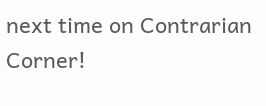next time on Contrarian Corner!